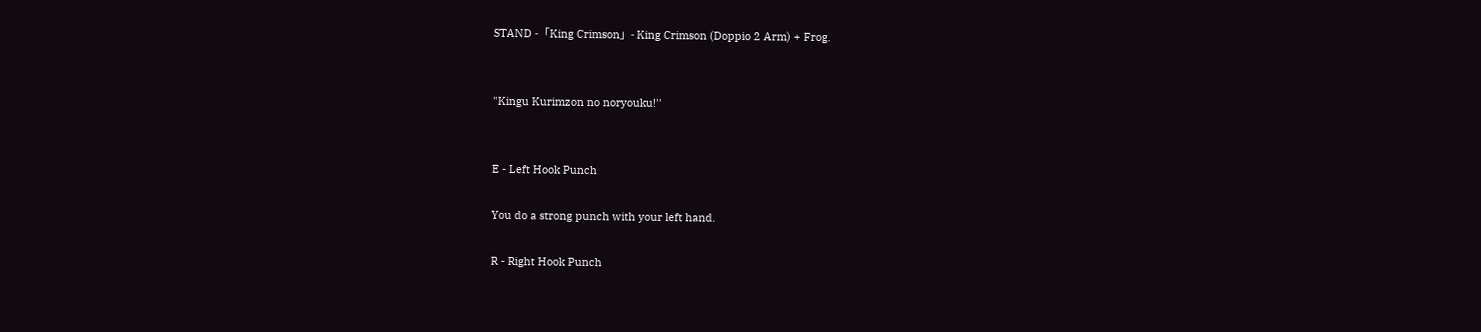STAND -「King Crimson」- King Crimson (Doppio 2 Arm) + Frog.


"Kingu Kurimzon no noryouku!''


E - Left Hook Punch

You do a strong punch with your left hand.

R - Right Hook Punch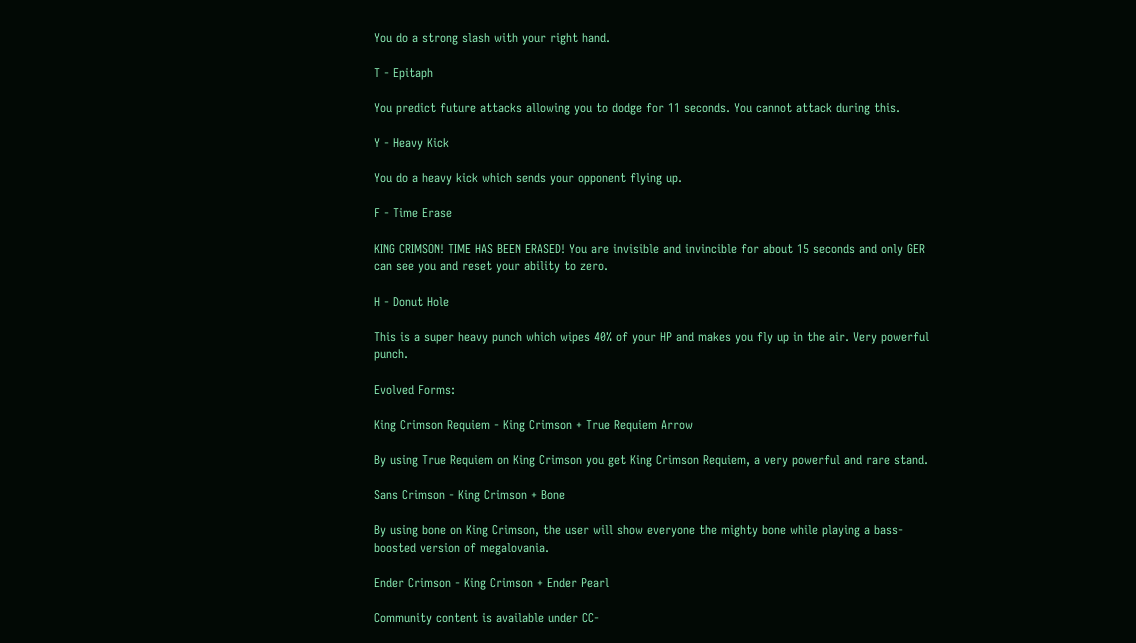You do a strong slash with your right hand.

T - Epitaph

You predict future attacks allowing you to dodge for 11 seconds. You cannot attack during this.

Y - Heavy Kick

You do a heavy kick which sends your opponent flying up.

F - Time Erase

KING CRIMSON! TIME HAS BEEN ERASED! You are invisible and invincible for about 15 seconds and only GER can see you and reset your ability to zero.

H - Donut Hole

This is a super heavy punch which wipes 40% of your HP and makes you fly up in the air. Very powerful punch.

Evolved Forms:

King Crimson Requiem - King Crimson + True Requiem Arrow

By using True Requiem on King Crimson you get King Crimson Requiem, a very powerful and rare stand.

Sans Crimson - King Crimson + Bone

By using bone on King Crimson, the user will show everyone the mighty bone while playing a bass-boosted version of megalovania.

Ender Crimson - King Crimson + Ender Pearl

Community content is available under CC-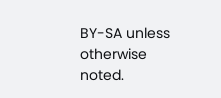BY-SA unless otherwise noted.